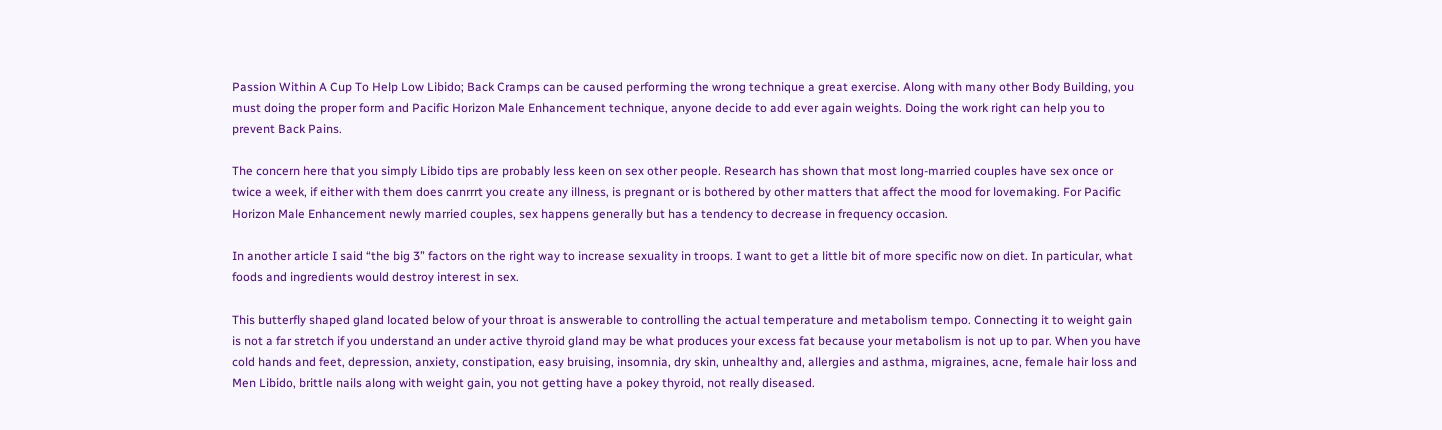Passion Within A Cup To Help Low Libido; Back Cramps can be caused performing the wrong technique a great exercise. Along with many other Body Building, you must doing the proper form and Pacific Horizon Male Enhancement technique, anyone decide to add ever again weights. Doing the work right can help you to prevent Back Pains.

The concern here that you simply Libido tips are probably less keen on sex other people. Research has shown that most long-married couples have sex once or twice a week, if either with them does canrrrt you create any illness, is pregnant or is bothered by other matters that affect the mood for lovemaking. For Pacific Horizon Male Enhancement newly married couples, sex happens generally but has a tendency to decrease in frequency occasion.

In another article I said “the big 3” factors on the right way to increase sexuality in troops. I want to get a little bit of more specific now on diet. In particular, what foods and ingredients would destroy interest in sex.

This butterfly shaped gland located below of your throat is answerable to controlling the actual temperature and metabolism tempo. Connecting it to weight gain is not a far stretch if you understand an under active thyroid gland may be what produces your excess fat because your metabolism is not up to par. When you have cold hands and feet, depression, anxiety, constipation, easy bruising, insomnia, dry skin, unhealthy and, allergies and asthma, migraines, acne, female hair loss and Men Libido, brittle nails along with weight gain, you not getting have a pokey thyroid, not really diseased.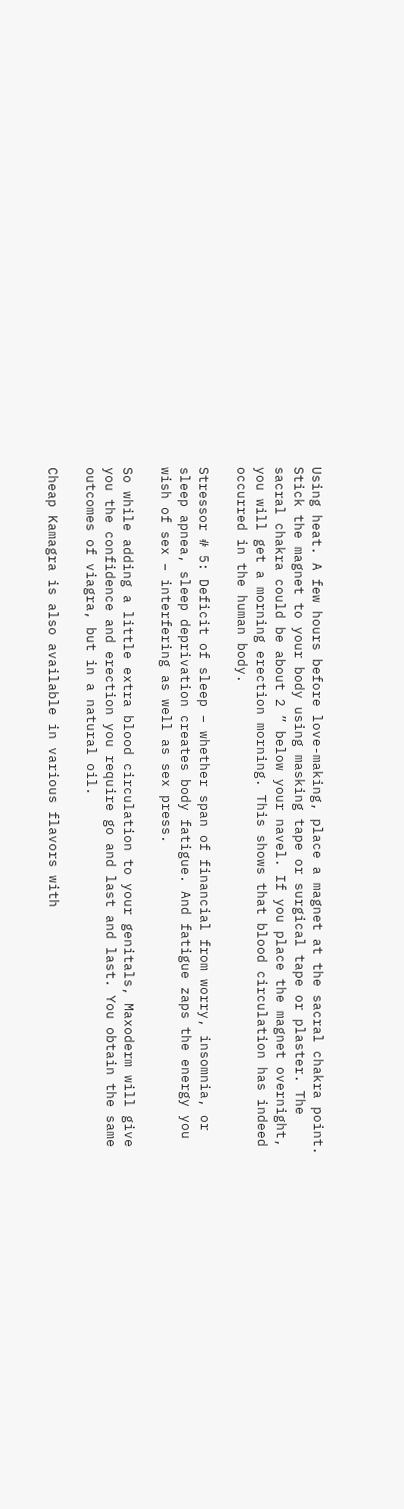Using heat. A few hours before love-making, place a magnet at the sacral chakra point. Stick the magnet to your body using masking tape or surgical tape or plaster. The sacral chakra could be about 2 ” below your navel. If you place the magnet overnight, you will get a morning erection morning. This shows that blood circulation has indeed occurred in the human body.

Stressor # 5: Deficit of sleep – whether span of financial from worry, insomnia, or sleep apnea, sleep deprivation creates body fatigue. And fatigue zaps the energy you wish of sex – interfering as well as sex press.

So while adding a little extra blood circulation to your genitals, Maxoderm will give you the confidence and erection you require go and last and last. You obtain the same outcomes of viagra, but in a natural oil.

Cheap Kamagra is also available in various flavors with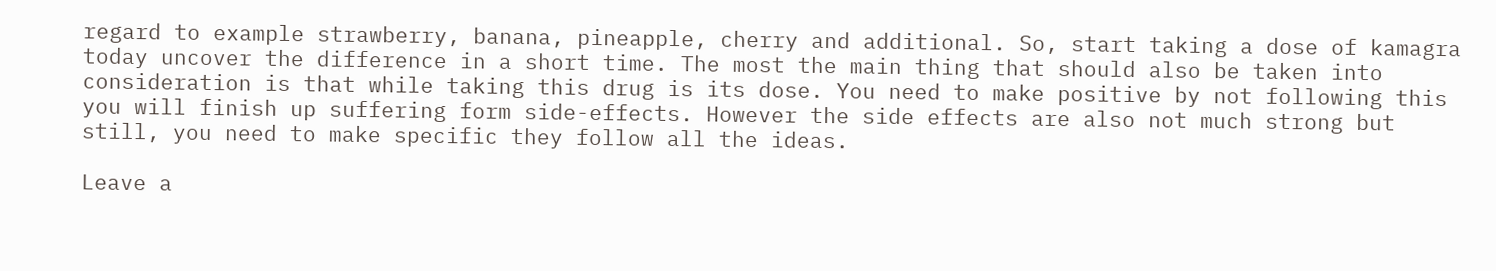regard to example strawberry, banana, pineapple, cherry and additional. So, start taking a dose of kamagra today uncover the difference in a short time. The most the main thing that should also be taken into consideration is that while taking this drug is its dose. You need to make positive by not following this you will finish up suffering form side-effects. However the side effects are also not much strong but still, you need to make specific they follow all the ideas.

Leave a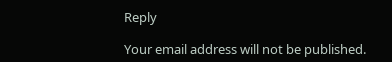Reply

Your email address will not be published.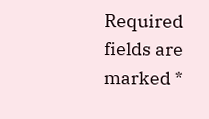Required fields are marked *